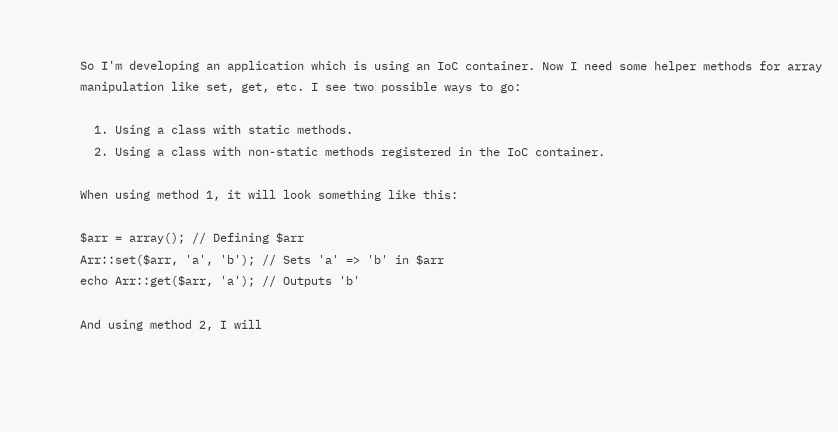So I'm developing an application which is using an IoC container. Now I need some helper methods for array manipulation like set, get, etc. I see two possible ways to go:

  1. Using a class with static methods.
  2. Using a class with non-static methods registered in the IoC container.

When using method 1, it will look something like this:

$arr = array(); // Defining $arr
Arr::set($arr, 'a', 'b'); // Sets 'a' => 'b' in $arr
echo Arr::get($arr, 'a'); // Outputs 'b'

And using method 2, I will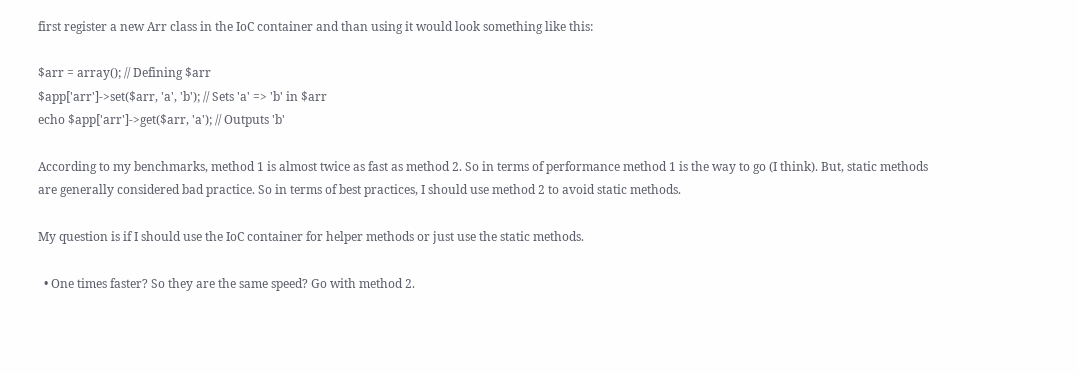first register a new Arr class in the IoC container and than using it would look something like this:

$arr = array(); // Defining $arr
$app['arr']->set($arr, 'a', 'b'); // Sets 'a' => 'b' in $arr
echo $app['arr']->get($arr, 'a'); // Outputs 'b'

According to my benchmarks, method 1 is almost twice as fast as method 2. So in terms of performance method 1 is the way to go (I think). But, static methods are generally considered bad practice. So in terms of best practices, I should use method 2 to avoid static methods.

My question is if I should use the IoC container for helper methods or just use the static methods.

  • One times faster? So they are the same speed? Go with method 2.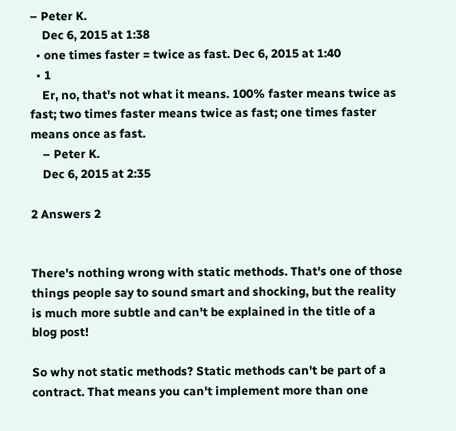– Peter K.
    Dec 6, 2015 at 1:38
  • one times faster = twice as fast. Dec 6, 2015 at 1:40
  • 1
    Er, no, that's not what it means. 100% faster means twice as fast; two times faster means twice as fast; one times faster means once as fast.
    – Peter K.
    Dec 6, 2015 at 2:35

2 Answers 2


There's nothing wrong with static methods. That's one of those things people say to sound smart and shocking, but the reality is much more subtle and can't be explained in the title of a blog post!

So why not static methods? Static methods can't be part of a contract. That means you can't implement more than one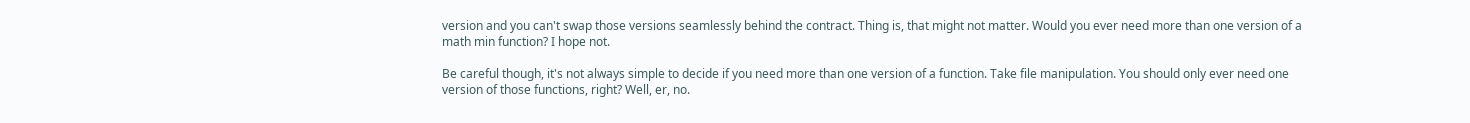version and you can't swap those versions seamlessly behind the contract. Thing is, that might not matter. Would you ever need more than one version of a math min function? I hope not.

Be careful though, it's not always simple to decide if you need more than one version of a function. Take file manipulation. You should only ever need one version of those functions, right? Well, er, no.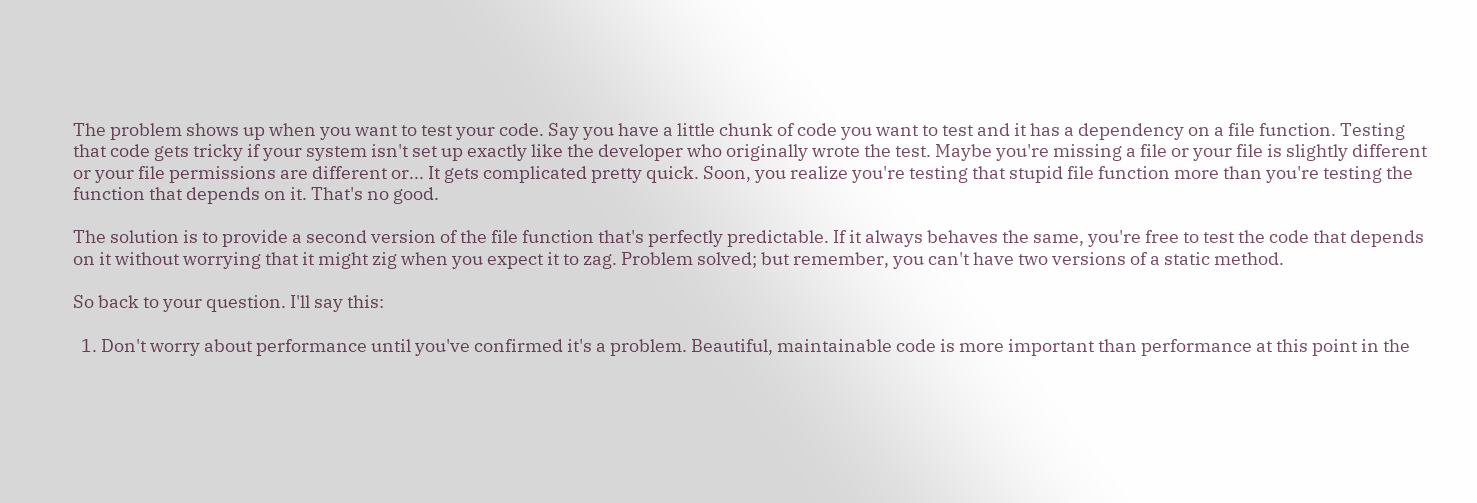The problem shows up when you want to test your code. Say you have a little chunk of code you want to test and it has a dependency on a file function. Testing that code gets tricky if your system isn't set up exactly like the developer who originally wrote the test. Maybe you're missing a file or your file is slightly different or your file permissions are different or... It gets complicated pretty quick. Soon, you realize you're testing that stupid file function more than you're testing the function that depends on it. That's no good.

The solution is to provide a second version of the file function that's perfectly predictable. If it always behaves the same, you're free to test the code that depends on it without worrying that it might zig when you expect it to zag. Problem solved; but remember, you can't have two versions of a static method.

So back to your question. I'll say this:

  1. Don't worry about performance until you've confirmed it's a problem. Beautiful, maintainable code is more important than performance at this point in the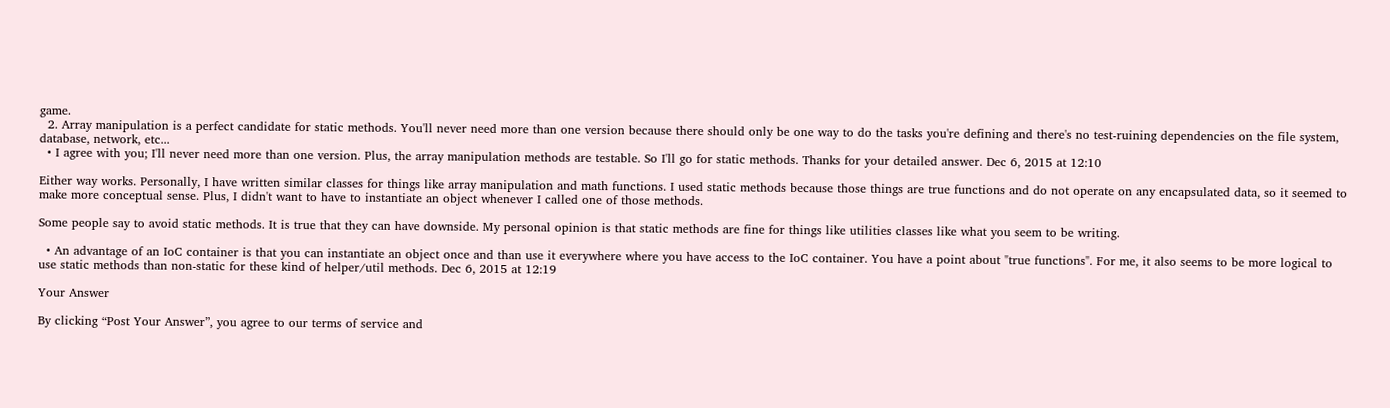game.
  2. Array manipulation is a perfect candidate for static methods. You'll never need more than one version because there should only be one way to do the tasks you're defining and there's no test-ruining dependencies on the file system, database, network, etc...
  • I agree with you; I'll never need more than one version. Plus, the array manipulation methods are testable. So I'll go for static methods. Thanks for your detailed answer. Dec 6, 2015 at 12:10

Either way works. Personally, I have written similar classes for things like array manipulation and math functions. I used static methods because those things are true functions and do not operate on any encapsulated data, so it seemed to make more conceptual sense. Plus, I didn't want to have to instantiate an object whenever I called one of those methods.

Some people say to avoid static methods. It is true that they can have downside. My personal opinion is that static methods are fine for things like utilities classes like what you seem to be writing.

  • An advantage of an IoC container is that you can instantiate an object once and than use it everywhere where you have access to the IoC container. You have a point about "true functions". For me, it also seems to be more logical to use static methods than non-static for these kind of helper/util methods. Dec 6, 2015 at 12:19

Your Answer

By clicking “Post Your Answer”, you agree to our terms of service and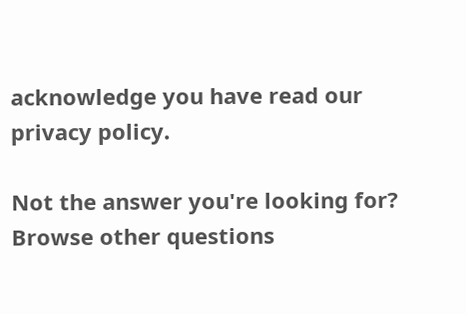acknowledge you have read our privacy policy.

Not the answer you're looking for? Browse other questions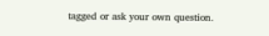tagged or ask your own question.